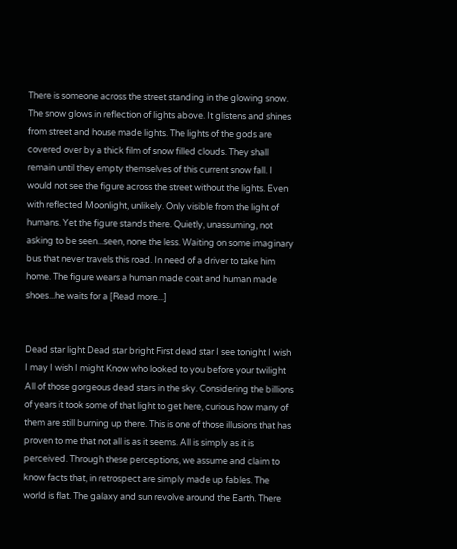There is someone across the street standing in the glowing snow. The snow glows in reflection of lights above. It glistens and shines from street and house made lights. The lights of the gods are covered over by a thick film of snow filled clouds. They shall remain until they empty themselves of this current snow fall. I would not see the figure across the street without the lights. Even with reflected Moonlight, unlikely. Only visible from the light of humans. Yet the figure stands there. Quietly, unassuming, not asking to be seen...seen, none the less. Waiting on some imaginary bus that never travels this road. In need of a driver to take him home. The figure wears a human made coat and human made shoes...he waits for a [Read more...]


Dead star light Dead star bright First dead star I see tonight I wish I may I wish I might Know who looked to you before your twilight All of those gorgeous dead stars in the sky. Considering the billions of years it took some of that light to get here, curious how many of them are still burning up there. This is one of those illusions that has proven to me that not all is as it seems. All is simply as it is perceived. Through these perceptions, we assume and claim to know facts that, in retrospect are simply made up fables. The world is flat. The galaxy and sun revolve around the Earth. There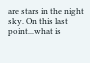are stars in the night sky. On this last point...what is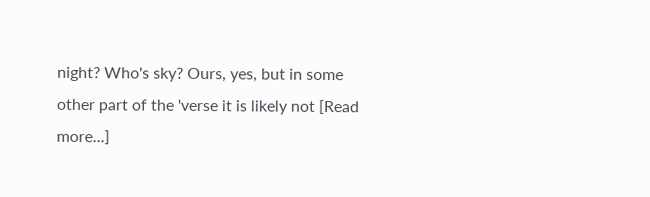night? Who's sky? Ours, yes, but in some other part of the 'verse it is likely not [Read more...]